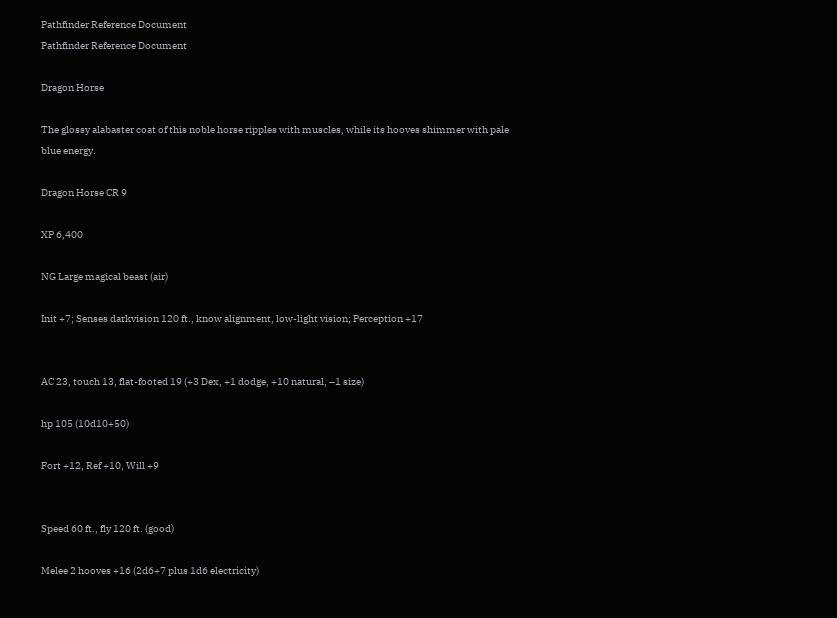Pathfinder Reference Document
Pathfinder Reference Document

Dragon Horse

The glossy alabaster coat of this noble horse ripples with muscles, while its hooves shimmer with pale blue energy.

Dragon Horse CR 9

XP 6,400

NG Large magical beast (air)

Init +7; Senses darkvision 120 ft., know alignment, low-light vision; Perception +17


AC 23, touch 13, flat-footed 19 (+3 Dex, +1 dodge, +10 natural, –1 size)

hp 105 (10d10+50)

Fort +12, Ref +10, Will +9


Speed 60 ft., fly 120 ft. (good)

Melee 2 hooves +16 (2d6+7 plus 1d6 electricity)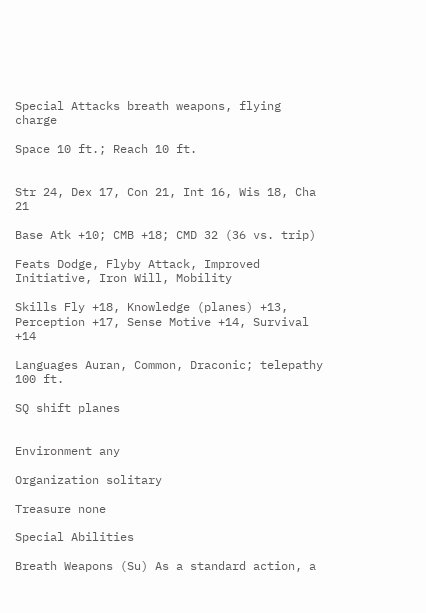Special Attacks breath weapons, flying charge

Space 10 ft.; Reach 10 ft.


Str 24, Dex 17, Con 21, Int 16, Wis 18, Cha 21

Base Atk +10; CMB +18; CMD 32 (36 vs. trip)

Feats Dodge, Flyby Attack, Improved Initiative, Iron Will, Mobility

Skills Fly +18, Knowledge (planes) +13, Perception +17, Sense Motive +14, Survival +14

Languages Auran, Common, Draconic; telepathy 100 ft.

SQ shift planes


Environment any

Organization solitary

Treasure none

Special Abilities

Breath Weapons (Su) As a standard action, a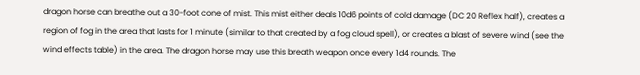dragon horse can breathe out a 30-foot cone of mist. This mist either deals 10d6 points of cold damage (DC 20 Reflex half), creates a region of fog in the area that lasts for 1 minute (similar to that created by a fog cloud spell), or creates a blast of severe wind (see the wind effects table) in the area. The dragon horse may use this breath weapon once every 1d4 rounds. The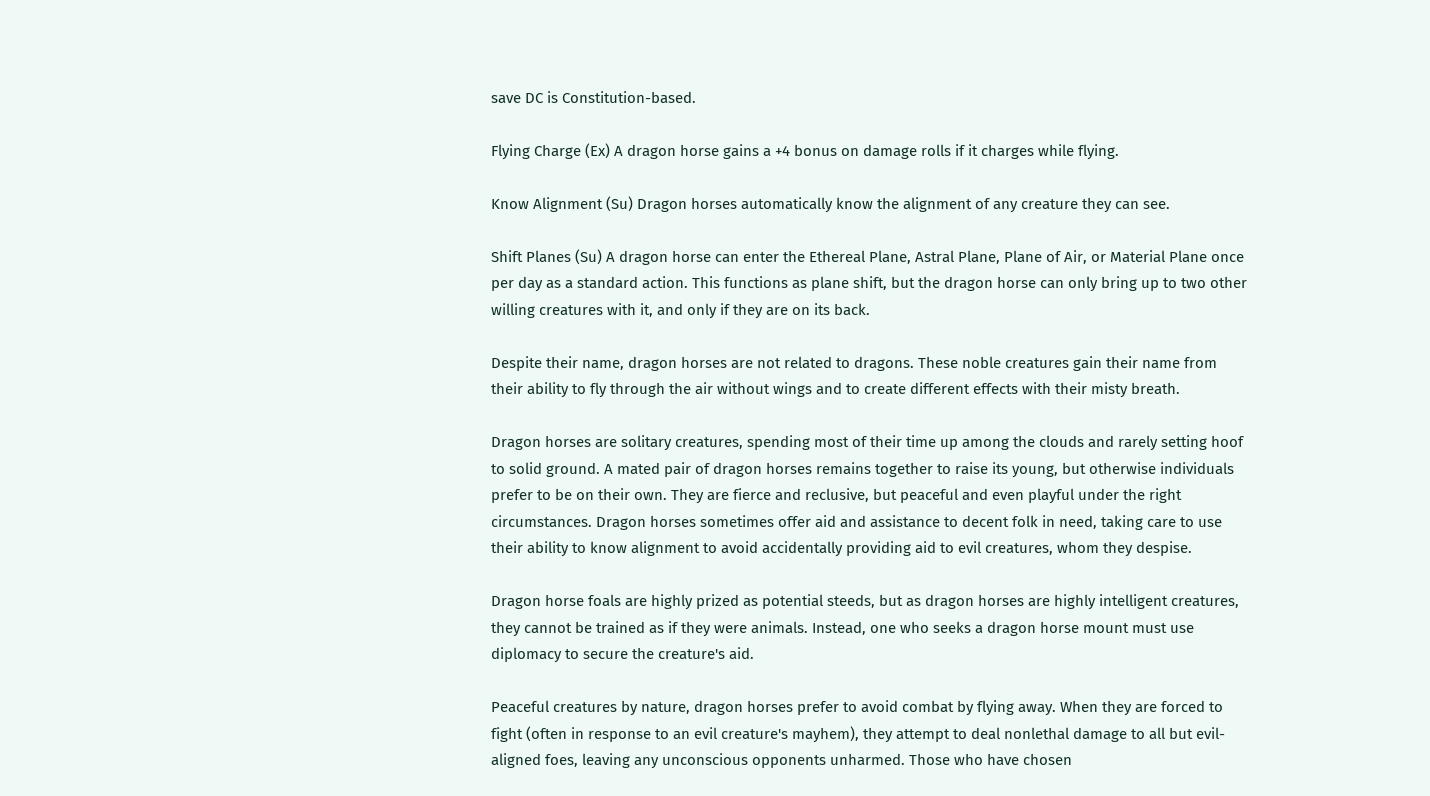save DC is Constitution-based.

Flying Charge (Ex) A dragon horse gains a +4 bonus on damage rolls if it charges while flying.

Know Alignment (Su) Dragon horses automatically know the alignment of any creature they can see.

Shift Planes (Su) A dragon horse can enter the Ethereal Plane, Astral Plane, Plane of Air, or Material Plane once per day as a standard action. This functions as plane shift, but the dragon horse can only bring up to two other willing creatures with it, and only if they are on its back.

Despite their name, dragon horses are not related to dragons. These noble creatures gain their name from their ability to fly through the air without wings and to create different effects with their misty breath.

Dragon horses are solitary creatures, spending most of their time up among the clouds and rarely setting hoof to solid ground. A mated pair of dragon horses remains together to raise its young, but otherwise individuals prefer to be on their own. They are fierce and reclusive, but peaceful and even playful under the right circumstances. Dragon horses sometimes offer aid and assistance to decent folk in need, taking care to use their ability to know alignment to avoid accidentally providing aid to evil creatures, whom they despise.

Dragon horse foals are highly prized as potential steeds, but as dragon horses are highly intelligent creatures, they cannot be trained as if they were animals. Instead, one who seeks a dragon horse mount must use diplomacy to secure the creature's aid.

Peaceful creatures by nature, dragon horses prefer to avoid combat by flying away. When they are forced to fight (often in response to an evil creature's mayhem), they attempt to deal nonlethal damage to all but evil-aligned foes, leaving any unconscious opponents unharmed. Those who have chosen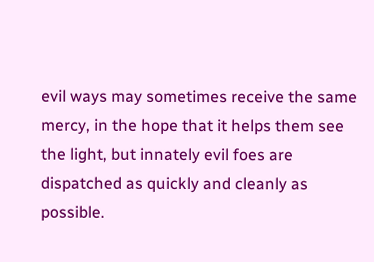evil ways may sometimes receive the same mercy, in the hope that it helps them see the light, but innately evil foes are dispatched as quickly and cleanly as possible.